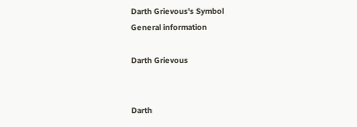Darth Grievous's Symbol
General information

Darth Grievous


Darth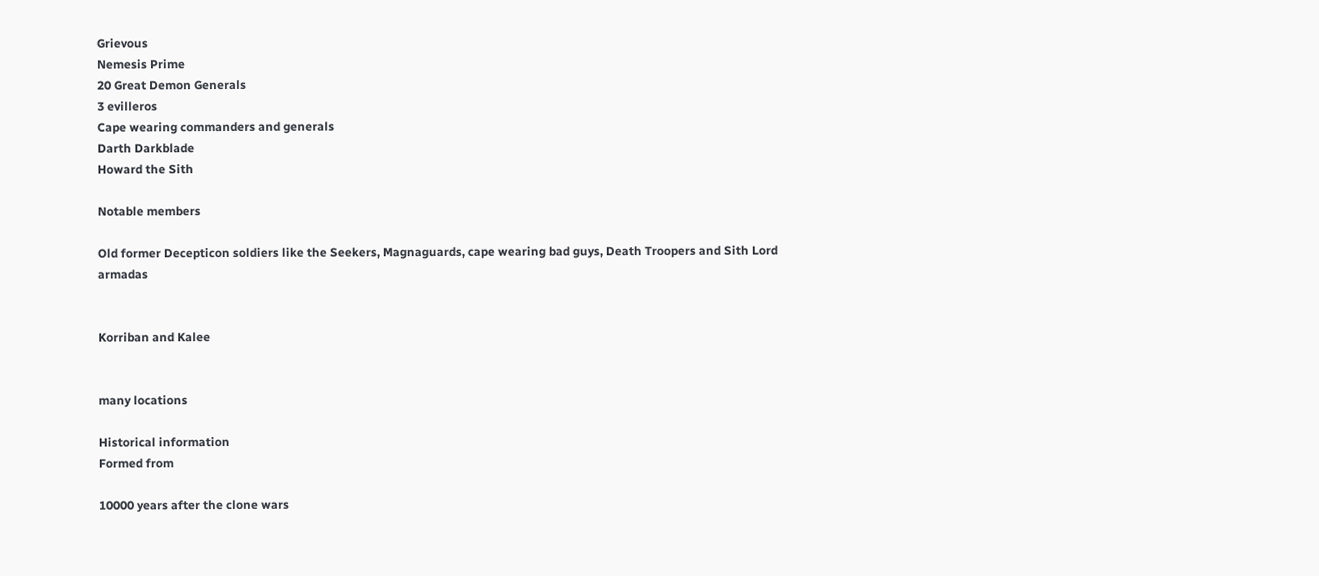Grievous
Nemesis Prime
20 Great Demon Generals
3 evilleros
Cape wearing commanders and generals
Darth Darkblade
Howard the Sith

Notable members

Old former Decepticon soldiers like the Seekers, Magnaguards, cape wearing bad guys, Death Troopers and Sith Lord armadas


Korriban and Kalee


many locations

Historical information
Formed from

10000 years after the clone wars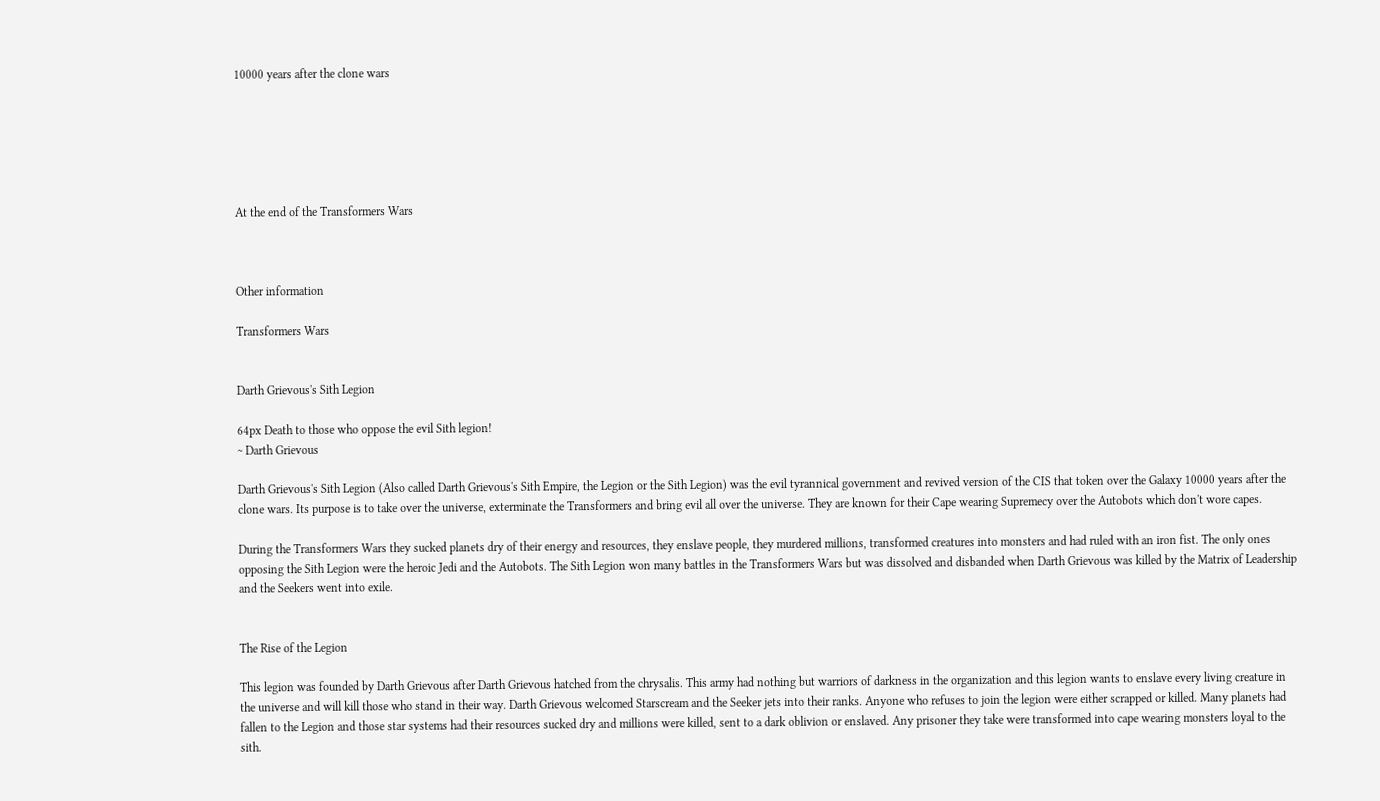10000 years after the clone wars






At the end of the Transformers Wars



Other information

Transformers Wars


Darth Grievous's Sith Legion

64px Death to those who oppose the evil Sith legion!
~ Darth Grievous

Darth Grievous's Sith Legion (Also called Darth Grievous's Sith Empire, the Legion or the Sith Legion) was the evil tyrannical government and revived version of the CIS that token over the Galaxy 10000 years after the clone wars. Its purpose is to take over the universe, exterminate the Transformers and bring evil all over the universe. They are known for their Cape wearing Supremecy over the Autobots which don't wore capes.

During the Transformers Wars they sucked planets dry of their energy and resources, they enslave people, they murdered millions, transformed creatures into monsters and had ruled with an iron fist. The only ones opposing the Sith Legion were the heroic Jedi and the Autobots. The Sith Legion won many battles in the Transformers Wars but was dissolved and disbanded when Darth Grievous was killed by the Matrix of Leadership and the Seekers went into exile.


The Rise of the Legion

This legion was founded by Darth Grievous after Darth Grievous hatched from the chrysalis. This army had nothing but warriors of darkness in the organization and this legion wants to enslave every living creature in the universe and will kill those who stand in their way. Darth Grievous welcomed Starscream and the Seeker jets into their ranks. Anyone who refuses to join the legion were either scrapped or killed. Many planets had fallen to the Legion and those star systems had their resources sucked dry and millions were killed, sent to a dark oblivion or enslaved. Any prisoner they take were transformed into cape wearing monsters loyal to the sith.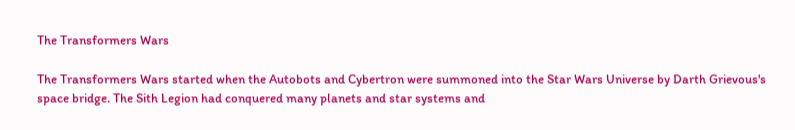The Transformers Wars

The Transformers Wars started when the Autobots and Cybertron were summoned into the Star Wars Universe by Darth Grievous's space bridge. The Sith Legion had conquered many planets and star systems and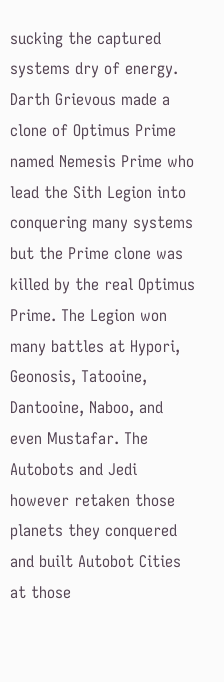sucking the captured systems dry of energy. Darth Grievous made a clone of Optimus Prime named Nemesis Prime who lead the Sith Legion into conquering many systems but the Prime clone was killed by the real Optimus Prime. The Legion won many battles at Hypori, Geonosis, Tatooine, Dantooine, Naboo, and even Mustafar. The Autobots and Jedi however retaken those planets they conquered and built Autobot Cities at those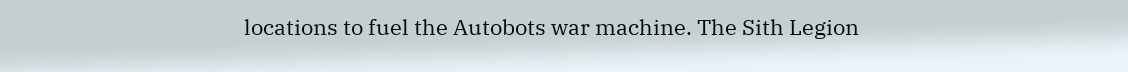locations to fuel the Autobots war machine. The Sith Legion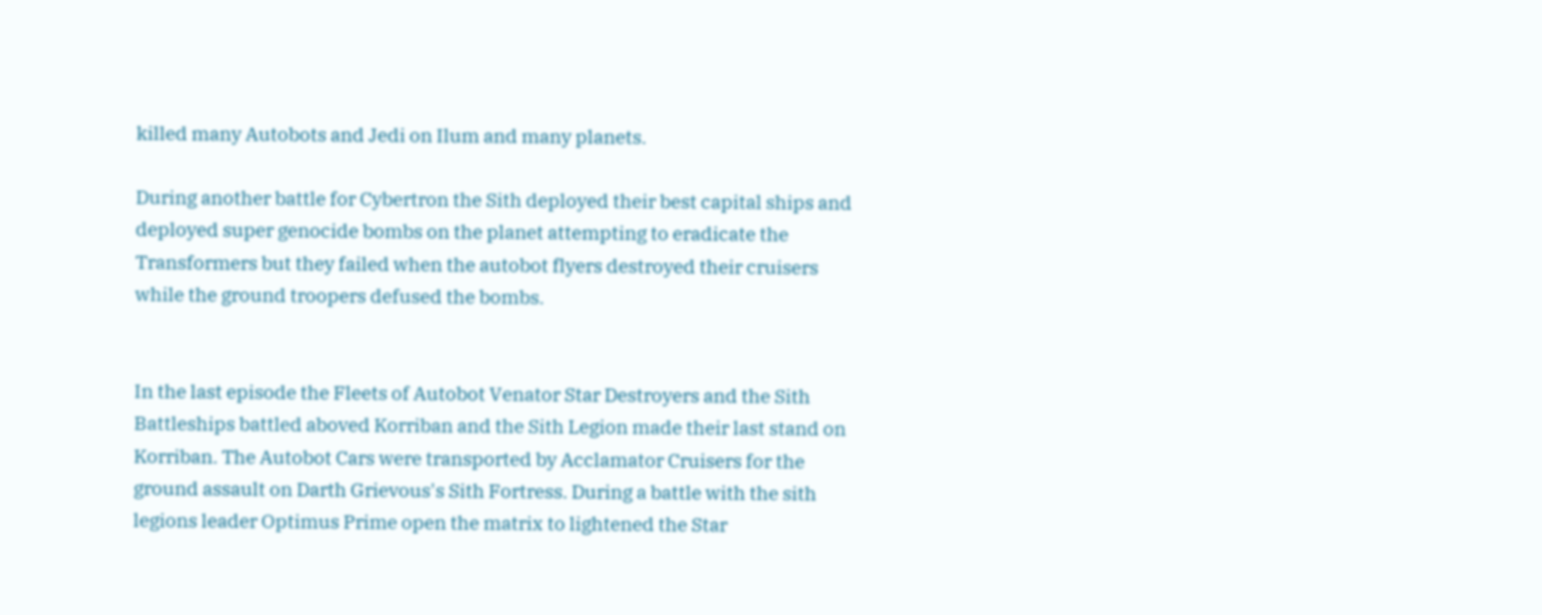killed many Autobots and Jedi on Ilum and many planets.

During another battle for Cybertron the Sith deployed their best capital ships and deployed super genocide bombs on the planet attempting to eradicate the Transformers but they failed when the autobot flyers destroyed their cruisers while the ground troopers defused the bombs.


In the last episode the Fleets of Autobot Venator Star Destroyers and the Sith Battleships battled aboved Korriban and the Sith Legion made their last stand on Korriban. The Autobot Cars were transported by Acclamator Cruisers for the ground assault on Darth Grievous's Sith Fortress. During a battle with the sith legions leader Optimus Prime open the matrix to lightened the Star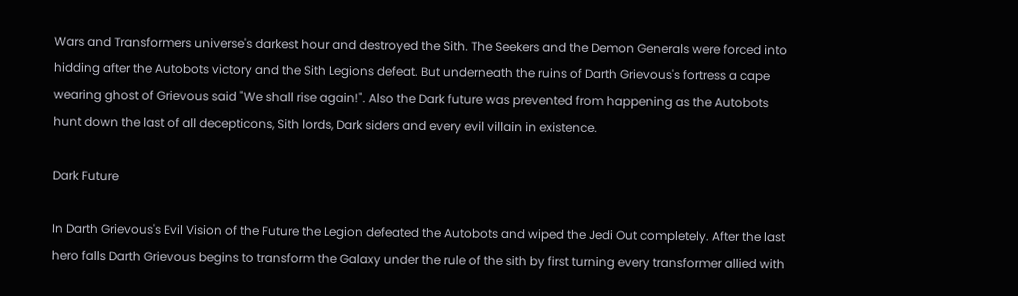Wars and Transformers universe's darkest hour and destroyed the Sith. The Seekers and the Demon Generals were forced into hidding after the Autobots victory and the Sith Legions defeat. But underneath the ruins of Darth Grievous's fortress a cape wearing ghost of Grievous said "We shall rise again!". Also the Dark future was prevented from happening as the Autobots hunt down the last of all decepticons, Sith lords, Dark siders and every evil villain in existence.

Dark Future

In Darth Grievous's Evil Vision of the Future the Legion defeated the Autobots and wiped the Jedi Out completely. After the last hero falls Darth Grievous begins to transform the Galaxy under the rule of the sith by first turning every transformer allied with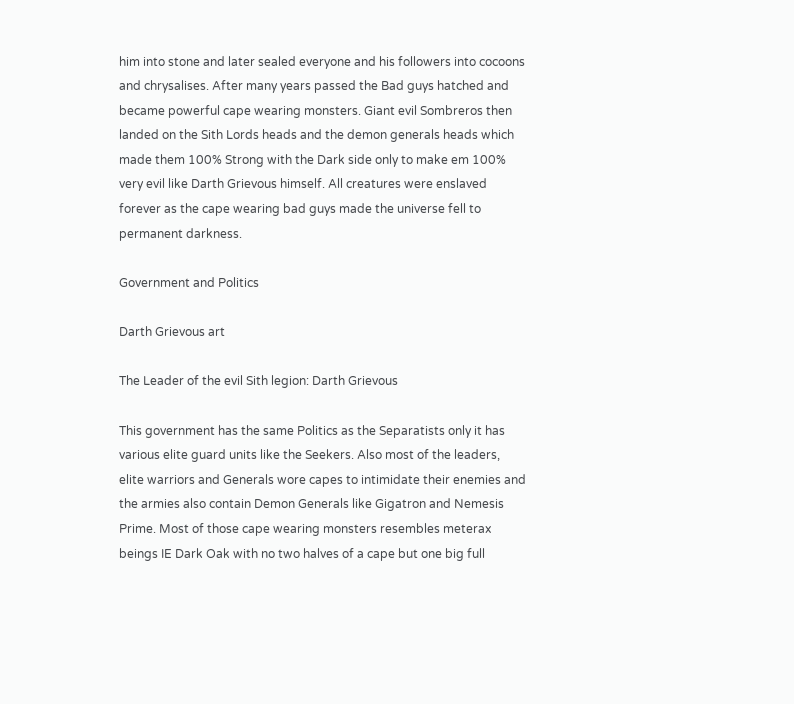him into stone and later sealed everyone and his followers into cocoons and chrysalises. After many years passed the Bad guys hatched and became powerful cape wearing monsters. Giant evil Sombreros then landed on the Sith Lords heads and the demon generals heads which made them 100% Strong with the Dark side only to make em 100% very evil like Darth Grievous himself. All creatures were enslaved forever as the cape wearing bad guys made the universe fell to permanent darkness.

Government and Politics

Darth Grievous art

The Leader of the evil Sith legion: Darth Grievous

This government has the same Politics as the Separatists only it has various elite guard units like the Seekers. Also most of the leaders, elite warriors and Generals wore capes to intimidate their enemies and the armies also contain Demon Generals like Gigatron and Nemesis Prime. Most of those cape wearing monsters resembles meterax beings IE Dark Oak with no two halves of a cape but one big full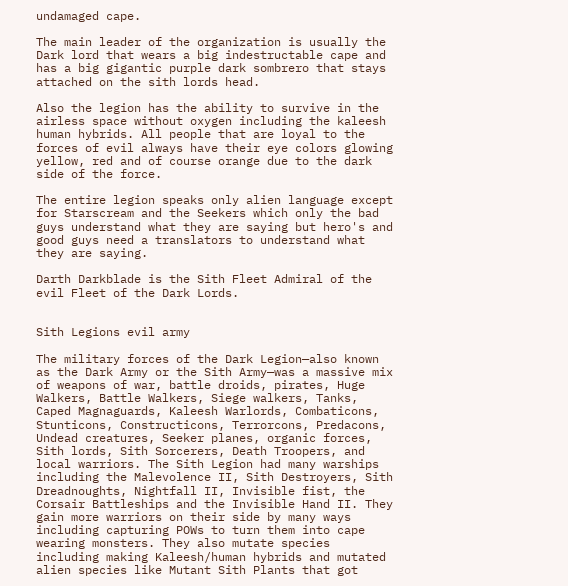undamaged cape.

The main leader of the organization is usually the Dark lord that wears a big indestructable cape and has a big gigantic purple dark sombrero that stays attached on the sith lords head.

Also the legion has the ability to survive in the airless space without oxygen including the kaleesh human hybrids. All people that are loyal to the forces of evil always have their eye colors glowing yellow, red and of course orange due to the dark side of the force.

The entire legion speaks only alien language except for Starscream and the Seekers which only the bad guys understand what they are saying but hero's and good guys need a translators to understand what they are saying.

Darth Darkblade is the Sith Fleet Admiral of the evil Fleet of the Dark Lords.


Sith Legions evil army

The military forces of the Dark Legion—also known as the Dark Army or the Sith Army—was a massive mix of weapons of war, battle droids, pirates, Huge Walkers, Battle Walkers, Siege walkers, Tanks, Caped Magnaguards, Kaleesh Warlords, Combaticons, Stunticons, Constructicons, Terrorcons, Predacons, Undead creatures, Seeker planes, organic forces, Sith lords, Sith Sorcerers, Death Troopers, and local warriors. The Sith Legion had many warships including the Malevolence II, Sith Destroyers, Sith Dreadnoughts, Nightfall II, Invisible fist, the Corsair Battleships and the Invisible Hand II. They gain more warriors on their side by many ways including capturing POWs to turn them into cape wearing monsters. They also mutate species including making Kaleesh/human hybrids and mutated alien species like Mutant Sith Plants that got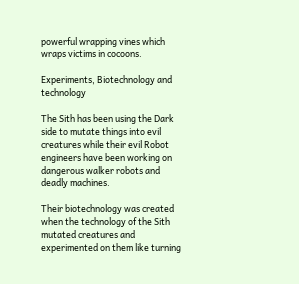powerful wrapping vines which wraps victims in cocoons.

Experiments, Biotechnology and technology

The Sith has been using the Dark side to mutate things into evil creatures while their evil Robot engineers have been working on dangerous walker robots and deadly machines.

Their biotechnology was created when the technology of the Sith mutated creatures and experimented on them like turning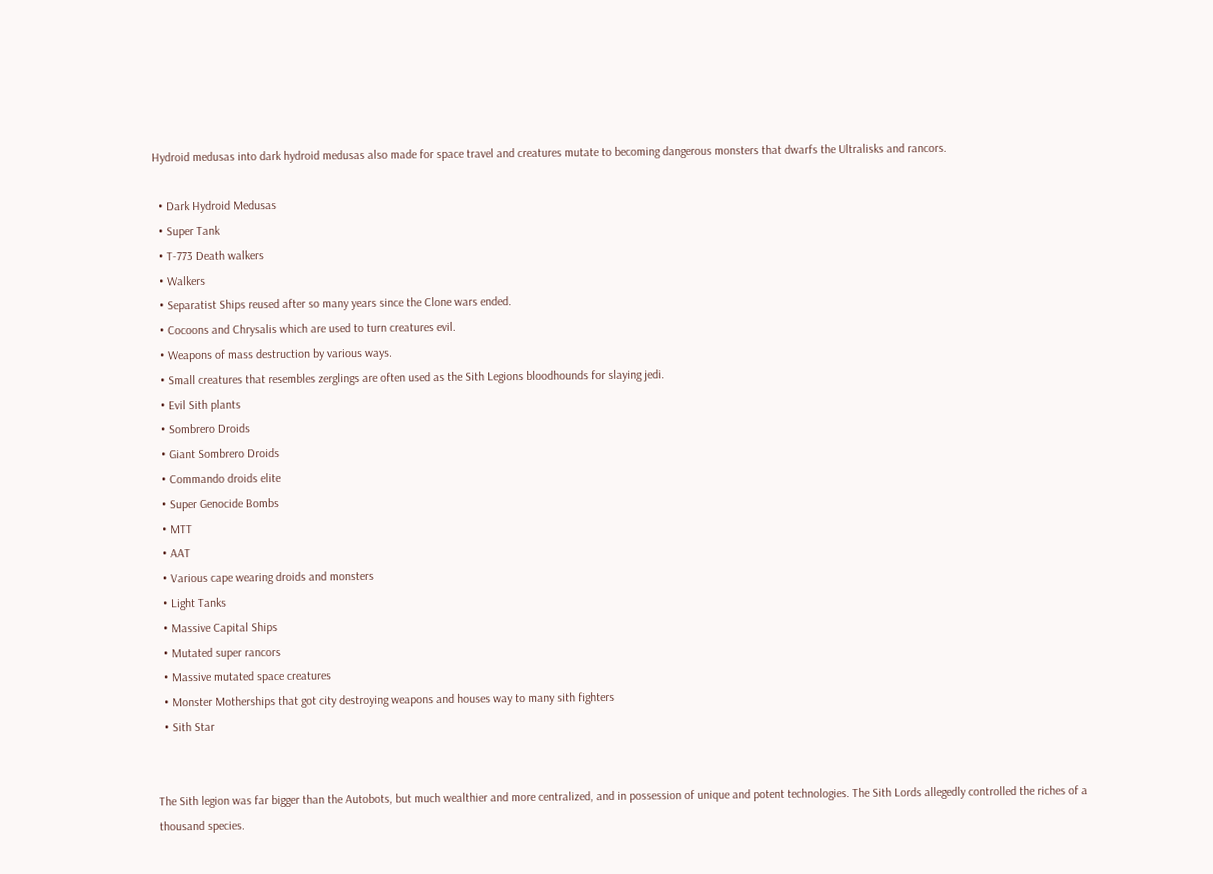Hydroid medusas into dark hydroid medusas also made for space travel and creatures mutate to becoming dangerous monsters that dwarfs the Ultralisks and rancors.

  • Dark Hydroid Medusas
  • Super Tank
  • T-773 Death walkers
  • Walkers
  • Separatist Ships reused after so many years since the Clone wars ended.
  • Cocoons and Chrysalis which are used to turn creatures evil.
  • Weapons of mass destruction by various ways.
  • Small creatures that resembles zerglings are often used as the Sith Legions bloodhounds for slaying jedi.
  • Evil Sith plants
  • Sombrero Droids
  • Giant Sombrero Droids
  • Commando droids elite
  • Super Genocide Bombs
  • MTT
  • AAT
  • Various cape wearing droids and monsters
  • Light Tanks
  • Massive Capital Ships
  • Mutated super rancors
  • Massive mutated space creatures
  • Monster Motherships that got city destroying weapons and houses way to many sith fighters
  • Sith Star


The Sith legion was far bigger than the Autobots, but much wealthier and more centralized, and in possession of unique and potent technologies. The Sith Lords allegedly controlled the riches of a thousand species.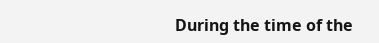During the time of the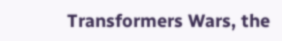Transformers Wars, the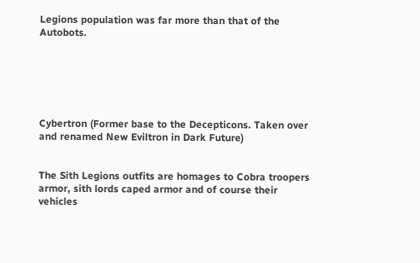Legions population was far more than that of the Autobots.






Cybertron (Former base to the Decepticons. Taken over and renamed New Eviltron in Dark Future)


The Sith Legions outfits are homages to Cobra troopers armor, sith lords caped armor and of course their vehicles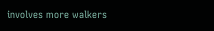involves more walkers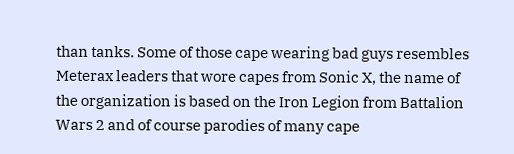than tanks. Some of those cape wearing bad guys resembles Meterax leaders that wore capes from Sonic X, the name of the organization is based on the Iron Legion from Battalion Wars 2 and of course parodies of many cape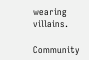wearing villains.

Community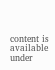content is available under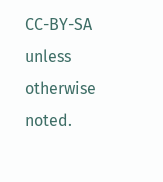CC-BY-SA unless otherwise noted.